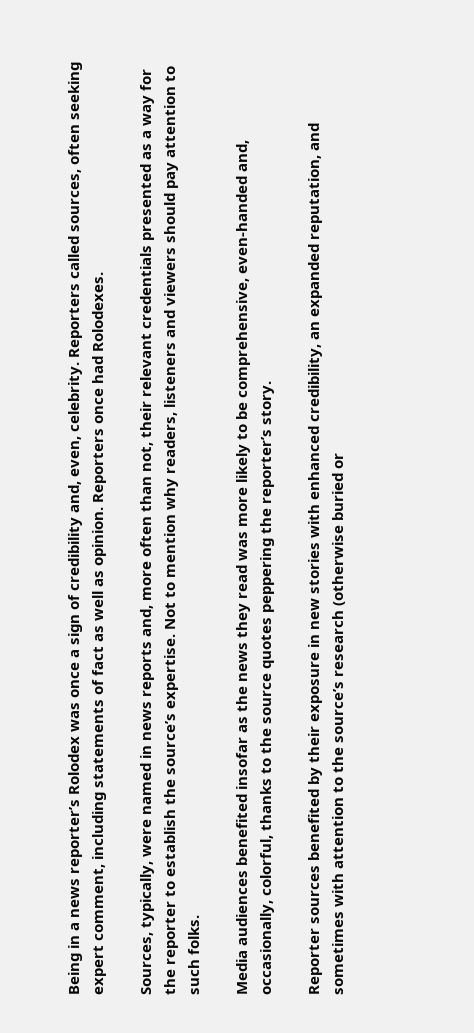Being in a news reporter’s Rolodex was once a sign of credibility and, even, celebrity. Reporters called sources, often seeking expert comment, including statements of fact as well as opinion. Reporters once had Rolodexes.

Sources, typically, were named in news reports and, more often than not, their relevant credentials presented as a way for the reporter to establish the source’s expertise. Not to mention why readers, listeners and viewers should pay attention to such folks.

Media audiences benefited insofar as the news they read was more likely to be comprehensive, even-handed and, occasionally, colorful, thanks to the source quotes peppering the reporter’s story.

Reporter sources benefited by their exposure in new stories with enhanced credibility, an expanded reputation, and sometimes with attention to the source’s research (otherwise buried or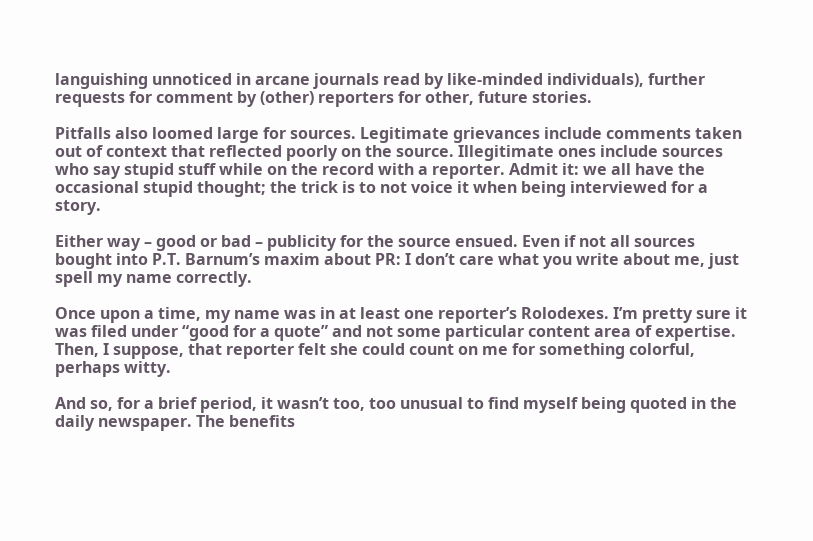languishing unnoticed in arcane journals read by like-minded individuals), further requests for comment by (other) reporters for other, future stories.

Pitfalls also loomed large for sources. Legitimate grievances include comments taken out of context that reflected poorly on the source. Illegitimate ones include sources who say stupid stuff while on the record with a reporter. Admit it: we all have the occasional stupid thought; the trick is to not voice it when being interviewed for a story.

Either way – good or bad – publicity for the source ensued. Even if not all sources bought into P.T. Barnum’s maxim about PR: I don’t care what you write about me, just spell my name correctly.

Once upon a time, my name was in at least one reporter’s Rolodexes. I’m pretty sure it was filed under “good for a quote” and not some particular content area of expertise. Then, I suppose, that reporter felt she could count on me for something colorful, perhaps witty.

And so, for a brief period, it wasn’t too, too unusual to find myself being quoted in the daily newspaper. The benefits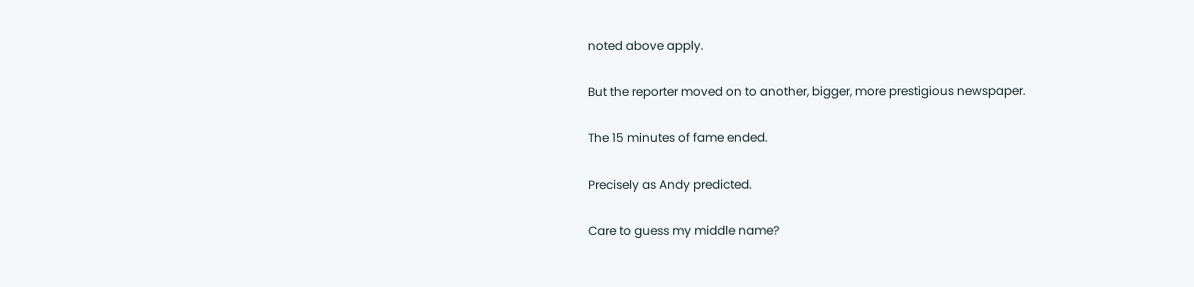noted above apply.

But the reporter moved on to another, bigger, more prestigious newspaper.

The 15 minutes of fame ended.

Precisely as Andy predicted.

Care to guess my middle name?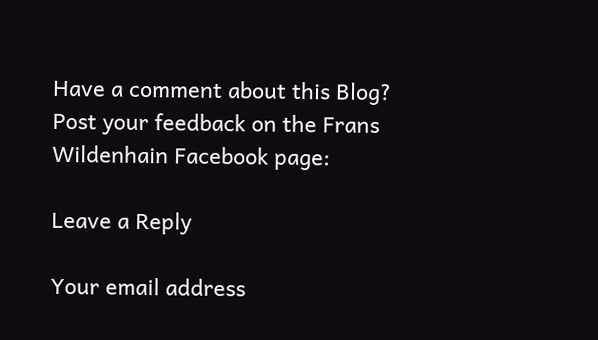Have a comment about this Blog? Post your feedback on the Frans Wildenhain Facebook page:

Leave a Reply

Your email address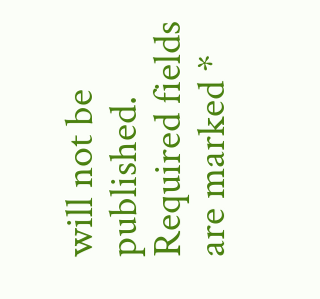will not be published. Required fields are marked *